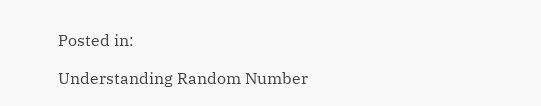Posted in:

Understanding Random Number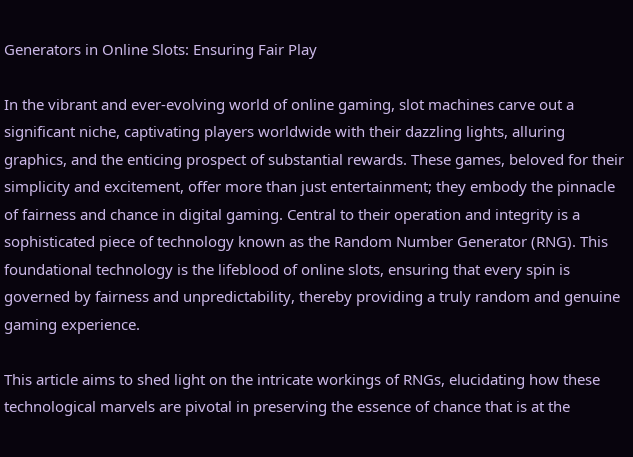Generators in Online Slots: Ensuring Fair Play

In the vibrant and ever-evolving world of online gaming, slot machines carve out a significant niche, captivating players worldwide with their dazzling lights, alluring graphics, and the enticing prospect of substantial rewards. These games, beloved for their simplicity and excitement, offer more than just entertainment; they embody the pinnacle of fairness and chance in digital gaming. Central to their operation and integrity is a sophisticated piece of technology known as the Random Number Generator (RNG). This foundational technology is the lifeblood of online slots, ensuring that every spin is governed by fairness and unpredictability, thereby providing a truly random and genuine gaming experience.

This article aims to shed light on the intricate workings of RNGs, elucidating how these technological marvels are pivotal in preserving the essence of chance that is at the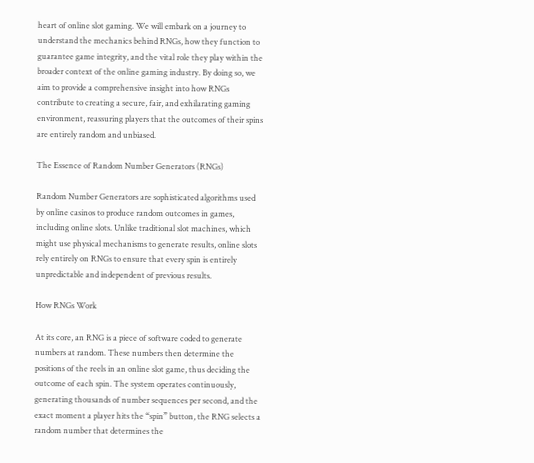heart of online slot gaming. We will embark on a journey to understand the mechanics behind RNGs, how they function to guarantee game integrity, and the vital role they play within the broader context of the online gaming industry. By doing so, we aim to provide a comprehensive insight into how RNGs contribute to creating a secure, fair, and exhilarating gaming environment, reassuring players that the outcomes of their spins are entirely random and unbiased.

The Essence of Random Number Generators (RNGs)

Random Number Generators are sophisticated algorithms used by online casinos to produce random outcomes in games, including online slots. Unlike traditional slot machines, which might use physical mechanisms to generate results, online slots rely entirely on RNGs to ensure that every spin is entirely unpredictable and independent of previous results.

How RNGs Work

At its core, an RNG is a piece of software coded to generate numbers at random. These numbers then determine the positions of the reels in an online slot game, thus deciding the outcome of each spin. The system operates continuously, generating thousands of number sequences per second, and the exact moment a player hits the “spin” button, the RNG selects a random number that determines the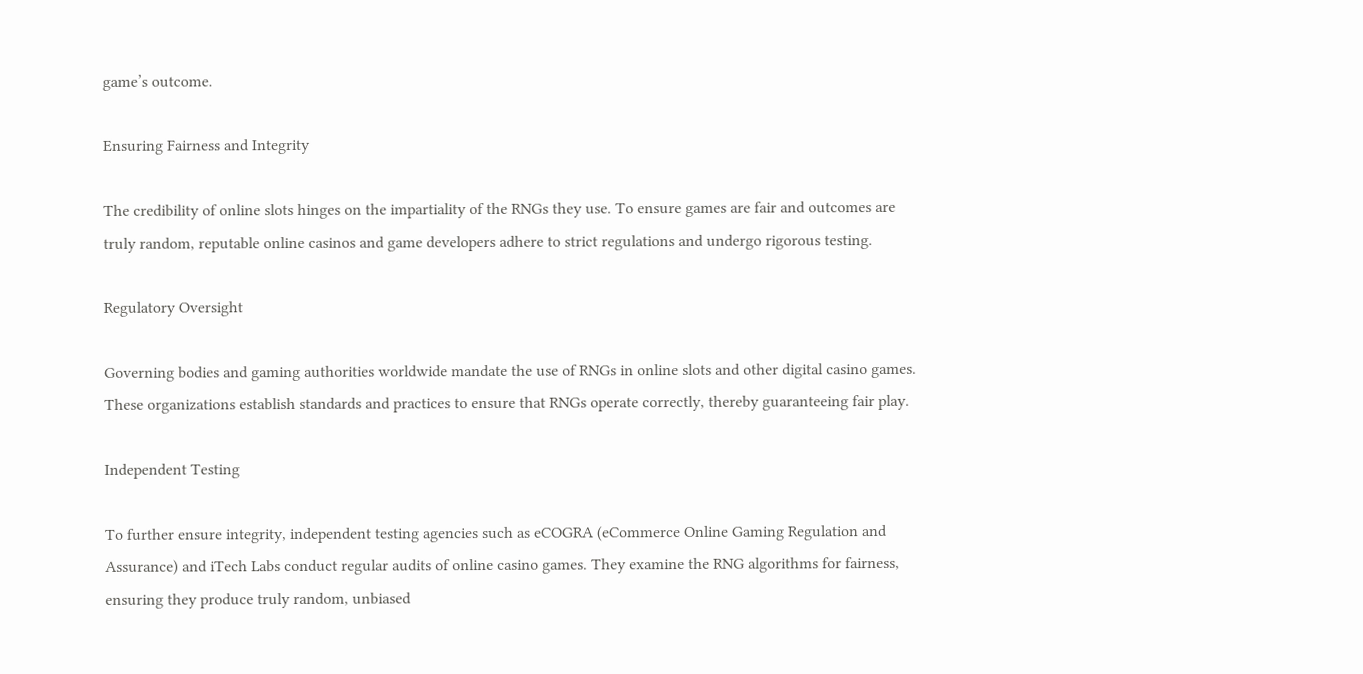game’s outcome.

Ensuring Fairness and Integrity

The credibility of online slots hinges on the impartiality of the RNGs they use. To ensure games are fair and outcomes are truly random, reputable online casinos and game developers adhere to strict regulations and undergo rigorous testing.

Regulatory Oversight

Governing bodies and gaming authorities worldwide mandate the use of RNGs in online slots and other digital casino games. These organizations establish standards and practices to ensure that RNGs operate correctly, thereby guaranteeing fair play.

Independent Testing

To further ensure integrity, independent testing agencies such as eCOGRA (eCommerce Online Gaming Regulation and Assurance) and iTech Labs conduct regular audits of online casino games. They examine the RNG algorithms for fairness, ensuring they produce truly random, unbiased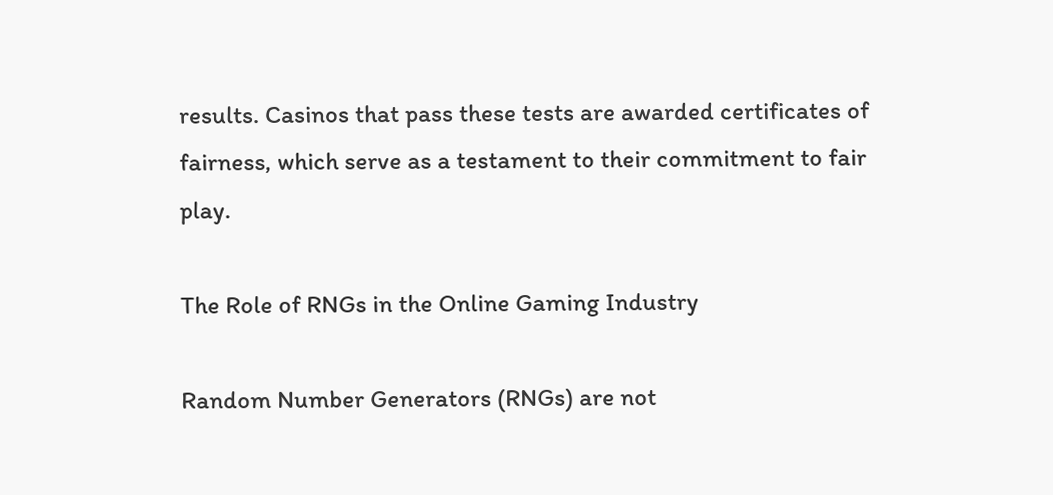results. Casinos that pass these tests are awarded certificates of fairness, which serve as a testament to their commitment to fair play.

The Role of RNGs in the Online Gaming Industry

Random Number Generators (RNGs) are not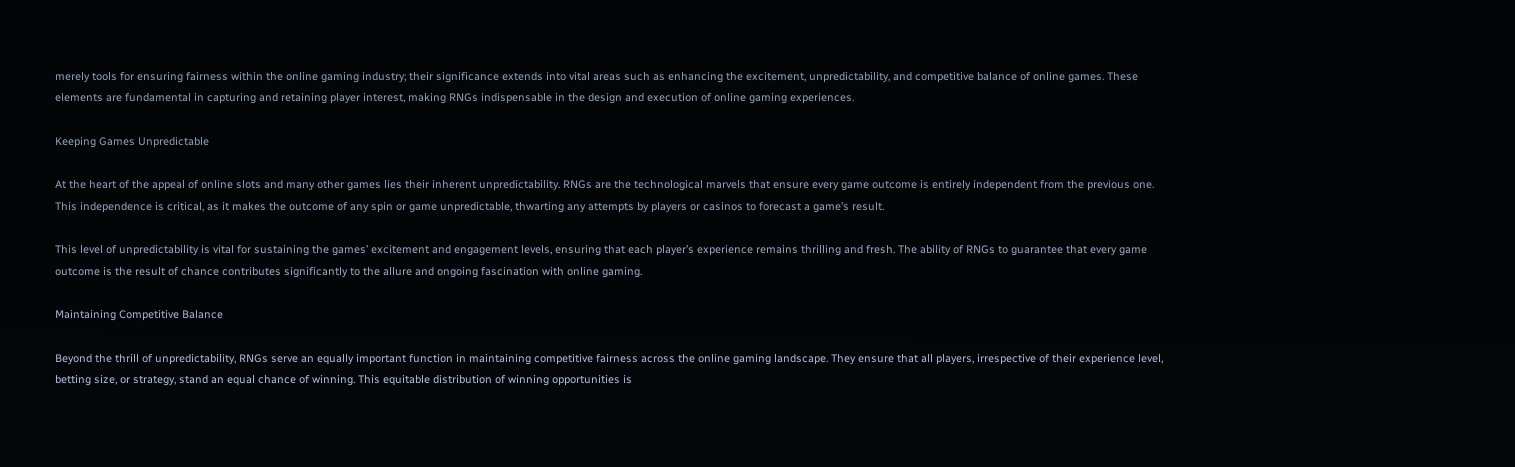merely tools for ensuring fairness within the online gaming industry; their significance extends into vital areas such as enhancing the excitement, unpredictability, and competitive balance of online games. These elements are fundamental in capturing and retaining player interest, making RNGs indispensable in the design and execution of online gaming experiences.

Keeping Games Unpredictable

At the heart of the appeal of online slots and many other games lies their inherent unpredictability. RNGs are the technological marvels that ensure every game outcome is entirely independent from the previous one. This independence is critical, as it makes the outcome of any spin or game unpredictable, thwarting any attempts by players or casinos to forecast a game’s result.

This level of unpredictability is vital for sustaining the games’ excitement and engagement levels, ensuring that each player’s experience remains thrilling and fresh. The ability of RNGs to guarantee that every game outcome is the result of chance contributes significantly to the allure and ongoing fascination with online gaming.

Maintaining Competitive Balance

Beyond the thrill of unpredictability, RNGs serve an equally important function in maintaining competitive fairness across the online gaming landscape. They ensure that all players, irrespective of their experience level, betting size, or strategy, stand an equal chance of winning. This equitable distribution of winning opportunities is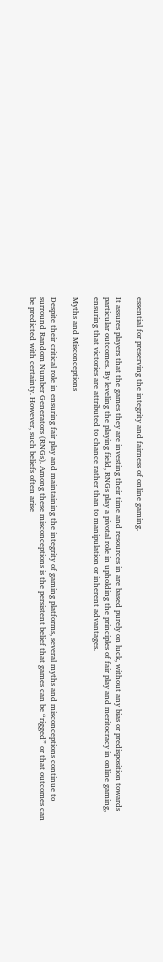essential for preserving the integrity and fairness of online gaming.

It assures players that the games they are investing their time and resources in are based purely on luck, without any bias or predisposition towards particular outcomes. By leveling the playing field, RNGs play a pivotal role in upholding the principles of fair play and meritocracy in online gaming, ensuring that victories are attributed to chance rather than to manipulation or inherent advantages.

Myths and Misconceptions

Despite their critical role in ensuring fair play and maintaining the integrity of gaming platforms, several myths and misconceptions continue to surround Random Number Generators (RNGs). Among these misconceptions is the persistent belief that games can be “rigged” or that outcomes can be predicted with certainty. However, such beliefs often arise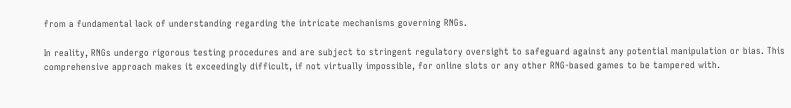from a fundamental lack of understanding regarding the intricate mechanisms governing RNGs.

In reality, RNGs undergo rigorous testing procedures and are subject to stringent regulatory oversight to safeguard against any potential manipulation or bias. This comprehensive approach makes it exceedingly difficult, if not virtually impossible, for online slots or any other RNG-based games to be tampered with.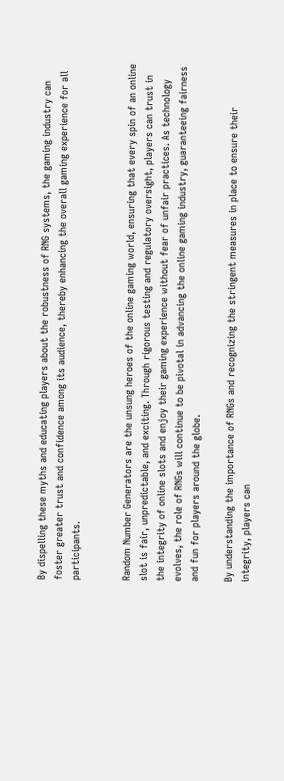By dispelling these myths and educating players about the robustness of RNG systems, the gaming industry can foster greater trust and confidence among its audience, thereby enhancing the overall gaming experience for all participants.


Random Number Generators are the unsung heroes of the online gaming world, ensuring that every spin of an online slot is fair, unpredictable, and exciting. Through rigorous testing and regulatory oversight, players can trust in the integrity of online slots and enjoy their gaming experience without fear of unfair practices. As technology evolves, the role of RNGs will continue to be pivotal in advancing the online gaming industry, guaranteeing fairness and fun for players around the globe.

By understanding the importance of RNGs and recognizing the stringent measures in place to ensure their integrity, players can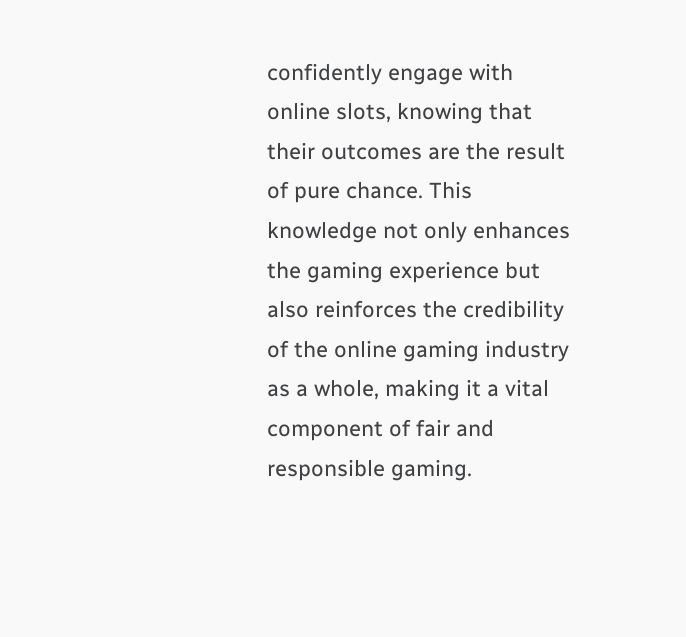confidently engage with online slots, knowing that their outcomes are the result of pure chance. This knowledge not only enhances the gaming experience but also reinforces the credibility of the online gaming industry as a whole, making it a vital component of fair and responsible gaming.